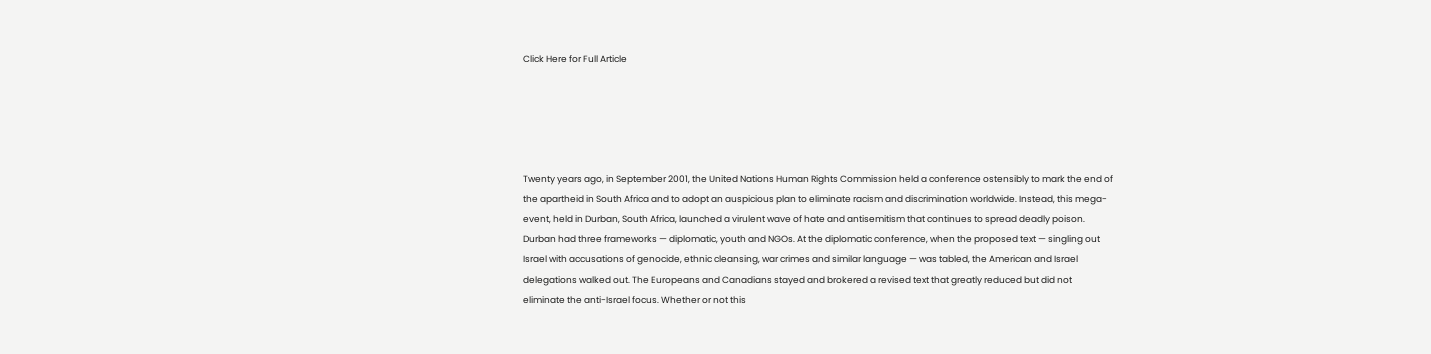Click Here for Full Article





Twenty years ago, in September 2001, the United Nations Human Rights Commission held a conference ostensibly to mark the end of the apartheid in South Africa and to adopt an auspicious plan to eliminate racism and discrimination worldwide. Instead, this mega-event, held in Durban, South Africa, launched a virulent wave of hate and antisemitism that continues to spread deadly poison.
Durban had three frameworks — diplomatic, youth and NGOs. At the diplomatic conference, when the proposed text — singling out Israel with accusations of genocide, ethnic cleansing, war crimes and similar language — was tabled, the American and Israel delegations walked out. The Europeans and Canadians stayed and brokered a revised text that greatly reduced but did not eliminate the anti-Israel focus. Whether or not this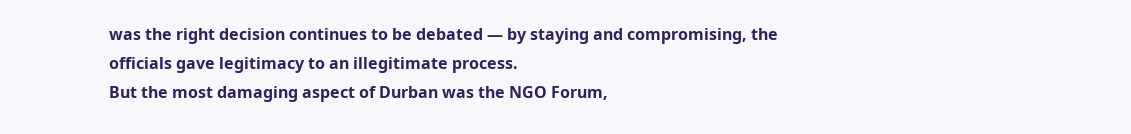was the right decision continues to be debated — by staying and compromising, the officials gave legitimacy to an illegitimate process.
But the most damaging aspect of Durban was the NGO Forum,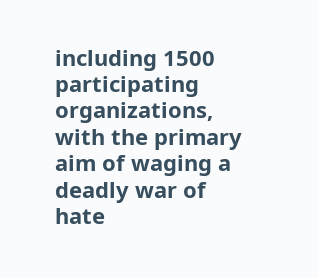including 1500 participating organizations, with the primary aim of waging a deadly war of hate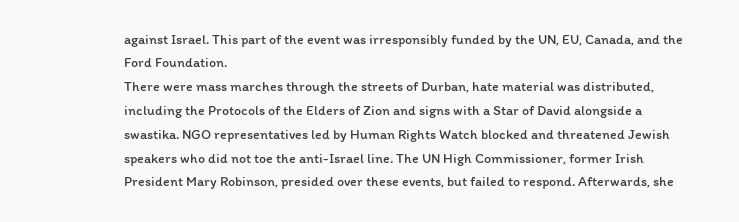against Israel. This part of the event was irresponsibly funded by the UN, EU, Canada, and the Ford Foundation.
There were mass marches through the streets of Durban, hate material was distributed, including the Protocols of the Elders of Zion and signs with a Star of David alongside a swastika. NGO representatives led by Human Rights Watch blocked and threatened Jewish speakers who did not toe the anti-Israel line. The UN High Commissioner, former Irish President Mary Robinson, presided over these events, but failed to respond. Afterwards, she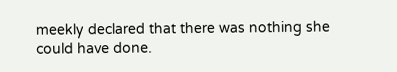meekly declared that there was nothing she could have done.